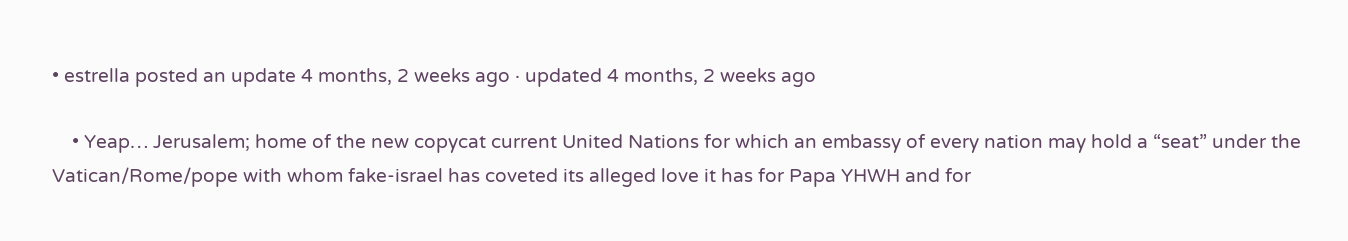• estrella posted an update 4 months, 2 weeks ago · updated 4 months, 2 weeks ago

    • Yeap… Jerusalem; home of the new copycat current United Nations for which an embassy of every nation may hold a “seat” under the Vatican/Rome/pope with whom fake-israel has coveted its alleged love it has for Papa YHWH and for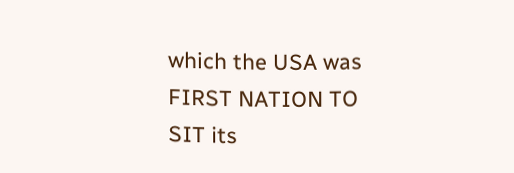which the USA was FIRST NATION TO SIT its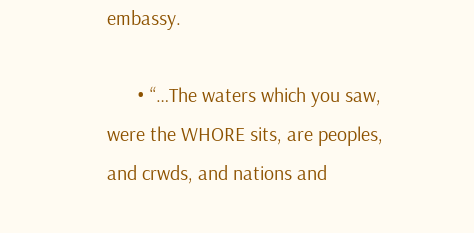embassy.

      • “…The waters which you saw, were the WHORE sits, are peoples, and crwds, and nations and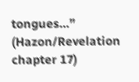tongues…” (Hazon/Revelation chapter 17)